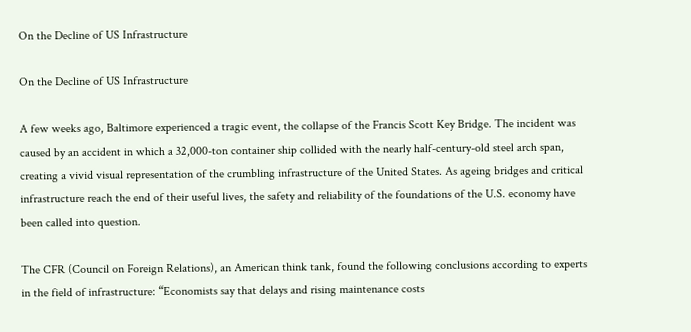On the Decline of US Infrastructure

On the Decline of US Infrastructure

A few weeks ago, Baltimore experienced a tragic event, the collapse of the Francis Scott Key Bridge. The incident was caused by an accident in which a 32,000-ton container ship collided with the nearly half-century-old steel arch span, creating a vivid visual representation of the crumbling infrastructure of the United States. As ageing bridges and critical infrastructure reach the end of their useful lives, the safety and reliability of the foundations of the U.S. economy have been called into question.

The CFR (Council on Foreign Relations), an American think tank, found the following conclusions according to experts in the field of infrastructure: “Economists say that delays and rising maintenance costs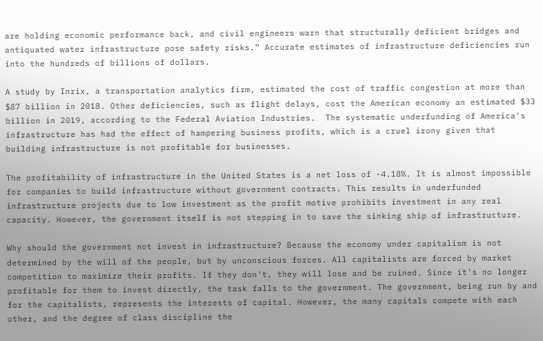are holding economic performance back, and civil engineers warn that structurally deficient bridges and antiquated water infrastructure pose safety risks.” Accurate estimates of infrastructure deficiencies run into the hundreds of billions of dollars.

A study by Inrix, a transportation analytics firm, estimated the cost of traffic congestion at more than $87 billion in 2018. Other deficiencies, such as flight delays, cost the American economy an estimated $33 billion in 2019, according to the Federal Aviation Industries.  The systematic underfunding of America's infrastructure has had the effect of hampering business profits, which is a cruel irony given that building infrastructure is not profitable for businesses.

The profitability of infrastructure in the United States is a net loss of -4.18%. It is almost impossible for companies to build infrastructure without government contracts. This results in underfunded infrastructure projects due to low investment as the profit motive prohibits investment in any real capacity. However, the government itself is not stepping in to save the sinking ship of infrastructure.

Why should the government not invest in infrastructure? Because the economy under capitalism is not determined by the will of the people, but by unconscious forces. All capitalists are forced by market competition to maximize their profits. If they don't, they will lose and be ruined. Since it's no longer profitable for them to invest directly, the task falls to the government. The government, being run by and for the capitalists, represents the interests of capital. However, the many capitals compete with each other, and the degree of class discipline the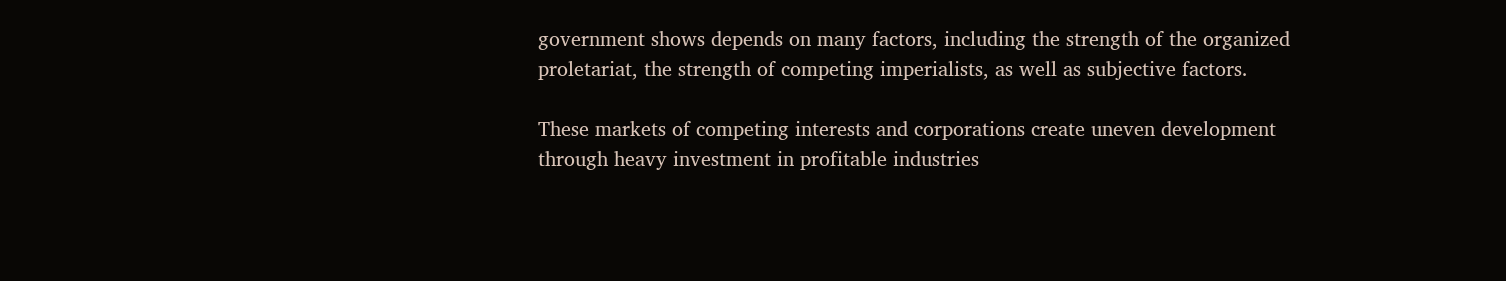government shows depends on many factors, including the strength of the organized proletariat, the strength of competing imperialists, as well as subjective factors.

These markets of competing interests and corporations create uneven development through heavy investment in profitable industries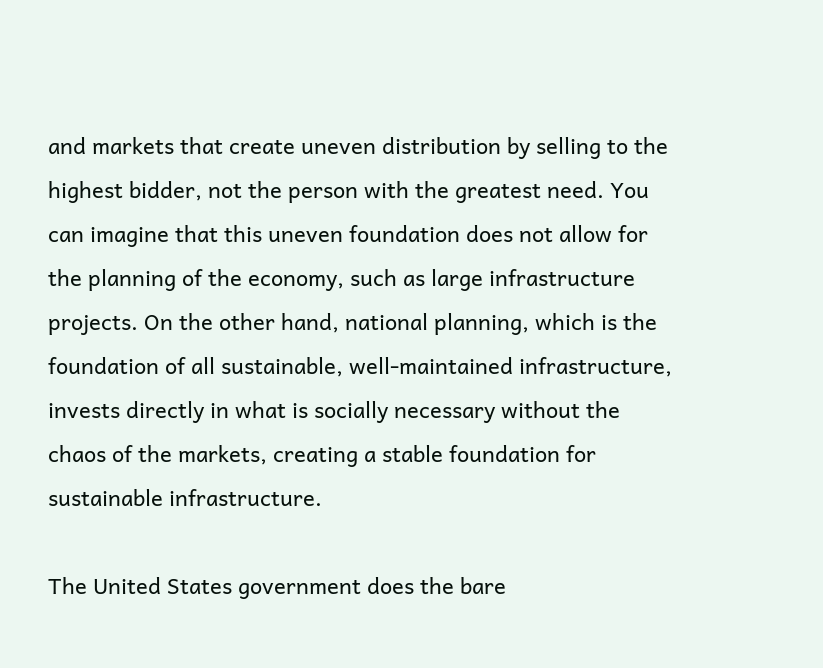and markets that create uneven distribution by selling to the highest bidder, not the person with the greatest need. You can imagine that this uneven foundation does not allow for the planning of the economy, such as large infrastructure projects. On the other hand, national planning, which is the foundation of all sustainable, well-maintained infrastructure, invests directly in what is socially necessary without the chaos of the markets, creating a stable foundation for sustainable infrastructure.

The United States government does the bare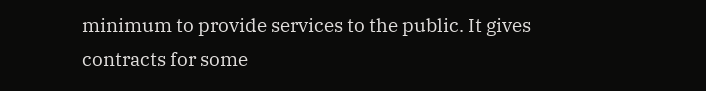minimum to provide services to the public. It gives contracts for some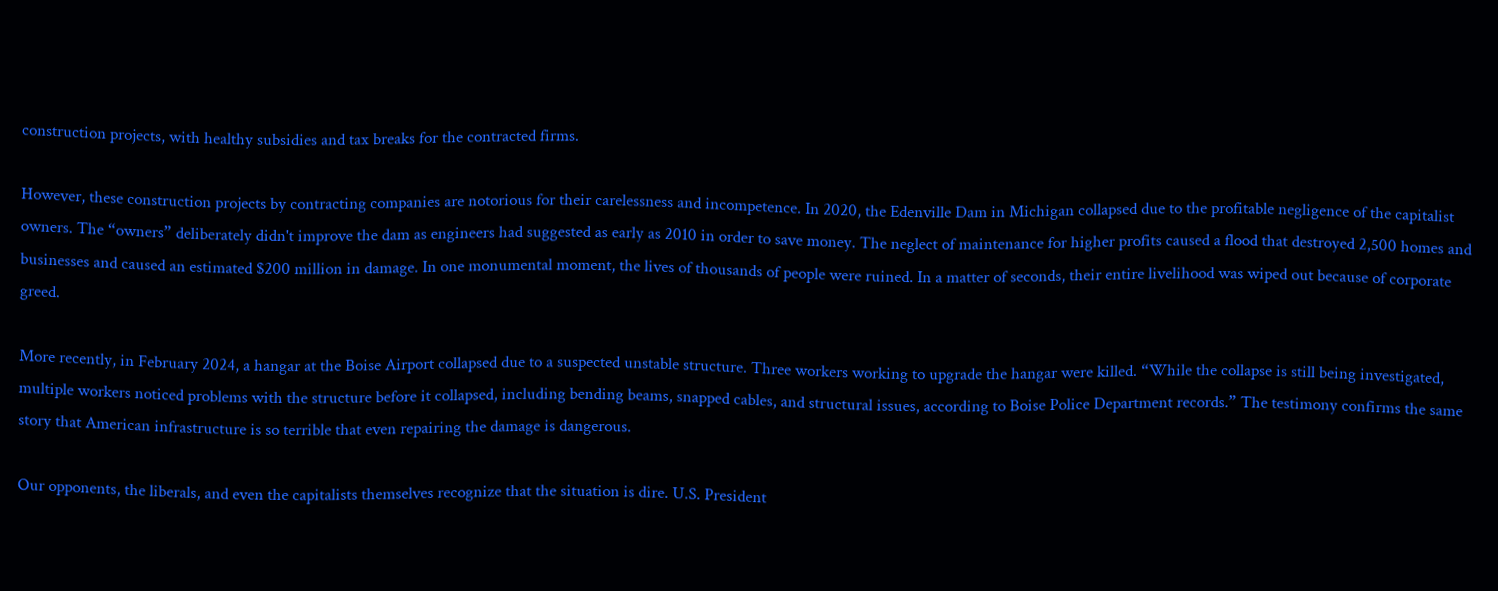construction projects, with healthy subsidies and tax breaks for the contracted firms.

However, these construction projects by contracting companies are notorious for their carelessness and incompetence. In 2020, the Edenville Dam in Michigan collapsed due to the profitable negligence of the capitalist owners. The “owners” deliberately didn't improve the dam as engineers had suggested as early as 2010 in order to save money. The neglect of maintenance for higher profits caused a flood that destroyed 2,500 homes and businesses and caused an estimated $200 million in damage. In one monumental moment, the lives of thousands of people were ruined. In a matter of seconds, their entire livelihood was wiped out because of corporate greed.

More recently, in February 2024, a hangar at the Boise Airport collapsed due to a suspected unstable structure. Three workers working to upgrade the hangar were killed. “While the collapse is still being investigated, multiple workers noticed problems with the structure before it collapsed, including bending beams, snapped cables, and structural issues, according to Boise Police Department records.” The testimony confirms the same story that American infrastructure is so terrible that even repairing the damage is dangerous.

Our opponents, the liberals, and even the capitalists themselves recognize that the situation is dire. U.S. President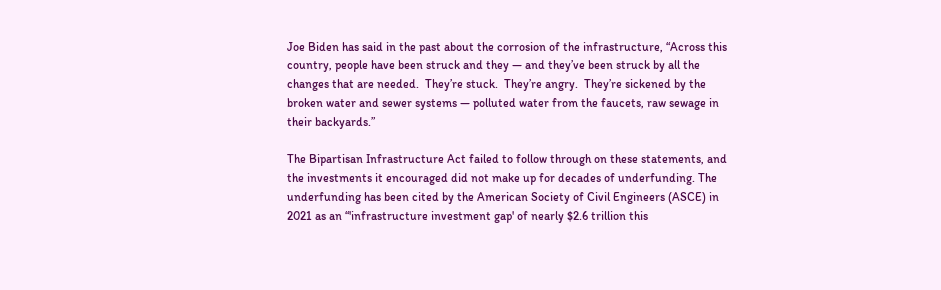Joe Biden has said in the past about the corrosion of the infrastructure, “Across this country, people have been struck and they — and they’ve been struck by all the changes that are needed.  They’re stuck.  They’re angry.  They’re sickened by the broken water and sewer systems — polluted water from the faucets, raw sewage in their backyards.”

The Bipartisan Infrastructure Act failed to follow through on these statements, and the investments it encouraged did not make up for decades of underfunding. The underfunding has been cited by the American Society of Civil Engineers (ASCE) in 2021 as an “'infrastructure investment gap' of nearly $2.6 trillion this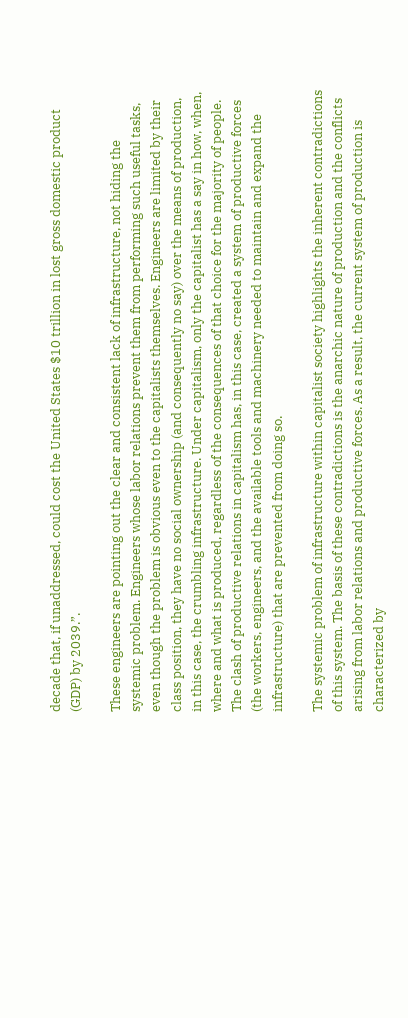decade that, if unaddressed, could cost the United States $10 trillion in lost gross domestic product (GDP) by 2039.”.

These engineers are pointing out the clear and consistent lack of infrastructure, not hiding the systemic problem. Engineers whose labor relations prevent them from performing such useful tasks, even though the problem is obvious even to the capitalists themselves. Engineers are limited by their class position, they have no social ownership (and consequently no say) over the means of production, in this case, the crumbling infrastructure. Under capitalism, only the capitalist has a say in how, when, where and what is produced, regardless of the consequences of that choice for the majority of people. The clash of productive relations in capitalism has, in this case, created a system of productive forces (the workers, engineers, and the available tools and machinery needed to maintain and expand the infrastructure) that are prevented from doing so.

The systemic problem of infrastructure within capitalist society highlights the inherent contradictions of this system. The basis of these contradictions is the anarchic nature of production and the conflicts arising from labor relations and productive forces. As a result, the current system of production is characterized by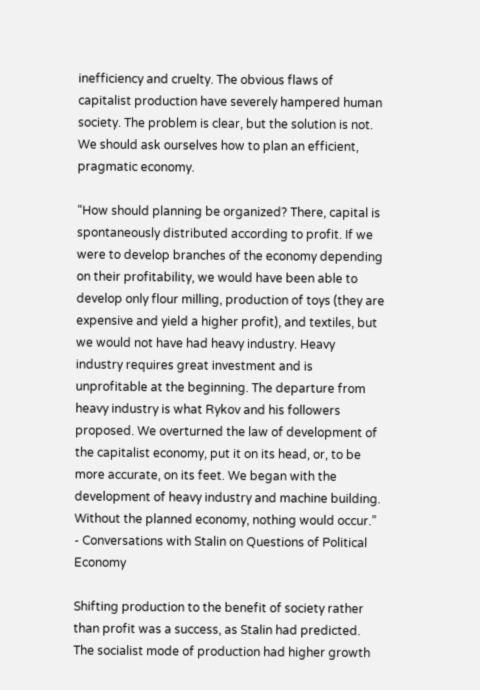inefficiency and cruelty. The obvious flaws of capitalist production have severely hampered human society. The problem is clear, but the solution is not. We should ask ourselves how to plan an efficient, pragmatic economy.

“How should planning be organized? There, capital is spontaneously distributed according to profit. If we were to develop branches of the economy depending on their profitability, we would have been able to develop only flour milling, production of toys (they are expensive and yield a higher profit), and textiles, but we would not have had heavy industry. Heavy industry requires great investment and is unprofitable at the beginning. The departure from heavy industry is what Rykov and his followers proposed. We overturned the law of development of the capitalist economy, put it on its head, or, to be more accurate, on its feet. We began with the development of heavy industry and machine building. Without the planned economy, nothing would occur.” - Conversations with Stalin on Questions of Political Economy

Shifting production to the benefit of society rather than profit was a success, as Stalin had predicted. The socialist mode of production had higher growth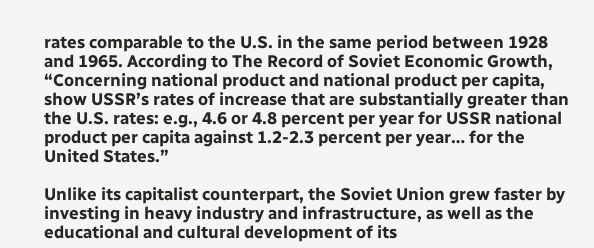rates comparable to the U.S. in the same period between 1928 and 1965. According to The Record of Soviet Economic Growth, “Concerning national product and national product per capita, show USSR’s rates of increase that are substantially greater than the U.S. rates: e.g., 4.6 or 4.8 percent per year for USSR national product per capita against 1.2-2.3 percent per year… for the United States.”

Unlike its capitalist counterpart, the Soviet Union grew faster by investing in heavy industry and infrastructure, as well as the educational and cultural development of its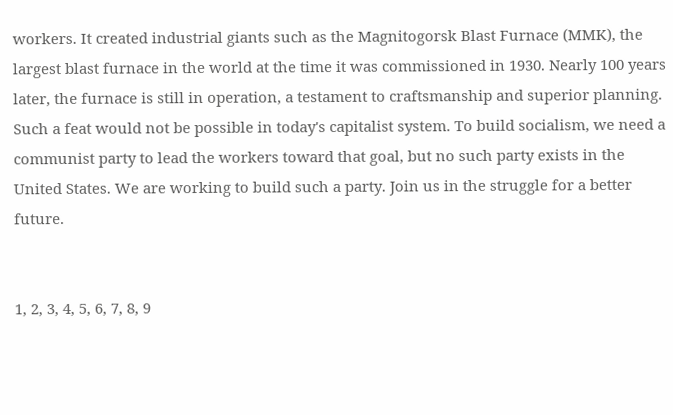workers. It created industrial giants such as the Magnitogorsk Blast Furnace (MMK), the largest blast furnace in the world at the time it was commissioned in 1930. Nearly 100 years later, the furnace is still in operation, a testament to craftsmanship and superior planning. Such a feat would not be possible in today's capitalist system. To build socialism, we need a communist party to lead the workers toward that goal, but no such party exists in the United States. We are working to build such a party. Join us in the struggle for a better future.


1, 2, 3, 4, 5, 6, 7, 8, 9